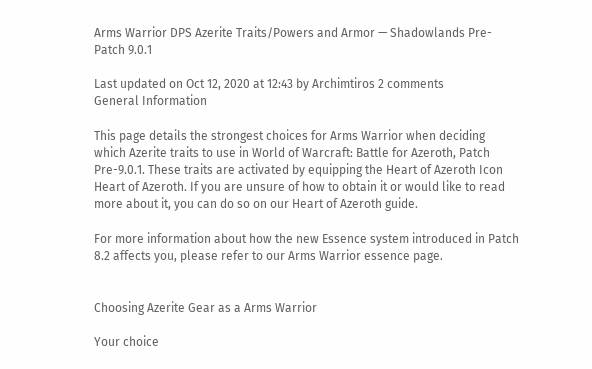Arms Warrior DPS Azerite Traits/Powers and Armor — Shadowlands Pre-Patch 9.0.1

Last updated on Oct 12, 2020 at 12:43 by Archimtiros 2 comments
General Information

This page details the strongest choices for Arms Warrior when deciding which Azerite traits to use in World of Warcraft: Battle for Azeroth, Patch Pre-9.0.1. These traits are activated by equipping the Heart of Azeroth Icon Heart of Azeroth. If you are unsure of how to obtain it or would like to read more about it, you can do so on our Heart of Azeroth guide.

For more information about how the new Essence system introduced in Patch 8.2 affects you, please refer to our Arms Warrior essence page.


Choosing Azerite Gear as a Arms Warrior

Your choice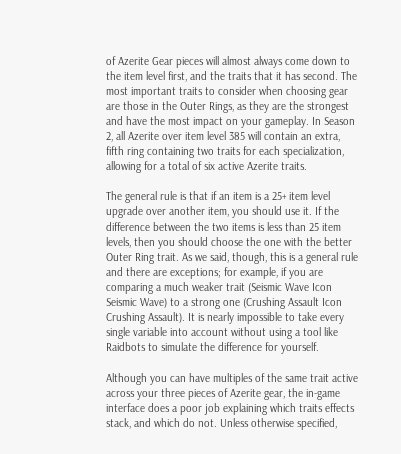of Azerite Gear pieces will almost always come down to the item level first, and the traits that it has second. The most important traits to consider when choosing gear are those in the Outer Rings, as they are the strongest and have the most impact on your gameplay. In Season 2, all Azerite over item level 385 will contain an extra, fifth ring containing two traits for each specialization, allowing for a total of six active Azerite traits.

The general rule is that if an item is a 25+ item level upgrade over another item, you should use it. If the difference between the two items is less than 25 item levels, then you should choose the one with the better Outer Ring trait. As we said, though, this is a general rule and there are exceptions; for example, if you are comparing a much weaker trait (Seismic Wave Icon Seismic Wave) to a strong one (Crushing Assault Icon Crushing Assault). It is nearly impossible to take every single variable into account without using a tool like Raidbots to simulate the difference for yourself.

Although you can have multiples of the same trait active across your three pieces of Azerite gear, the in-game interface does a poor job explaining which traits effects stack, and which do not. Unless otherwise specified,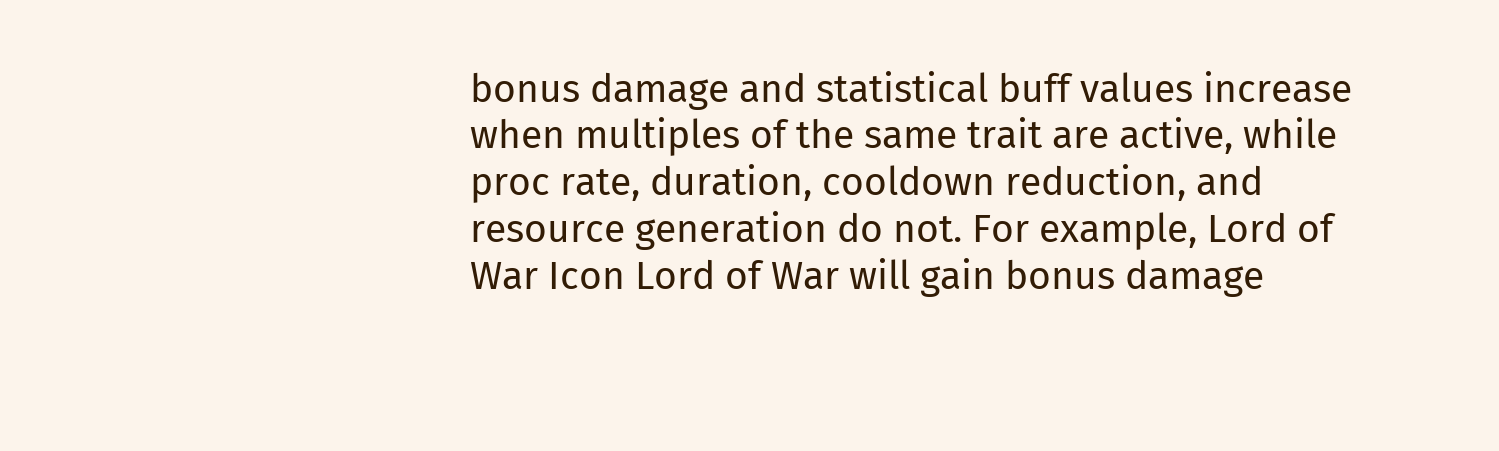bonus damage and statistical buff values increase when multiples of the same trait are active, while proc rate, duration, cooldown reduction, and resource generation do not. For example, Lord of War Icon Lord of War will gain bonus damage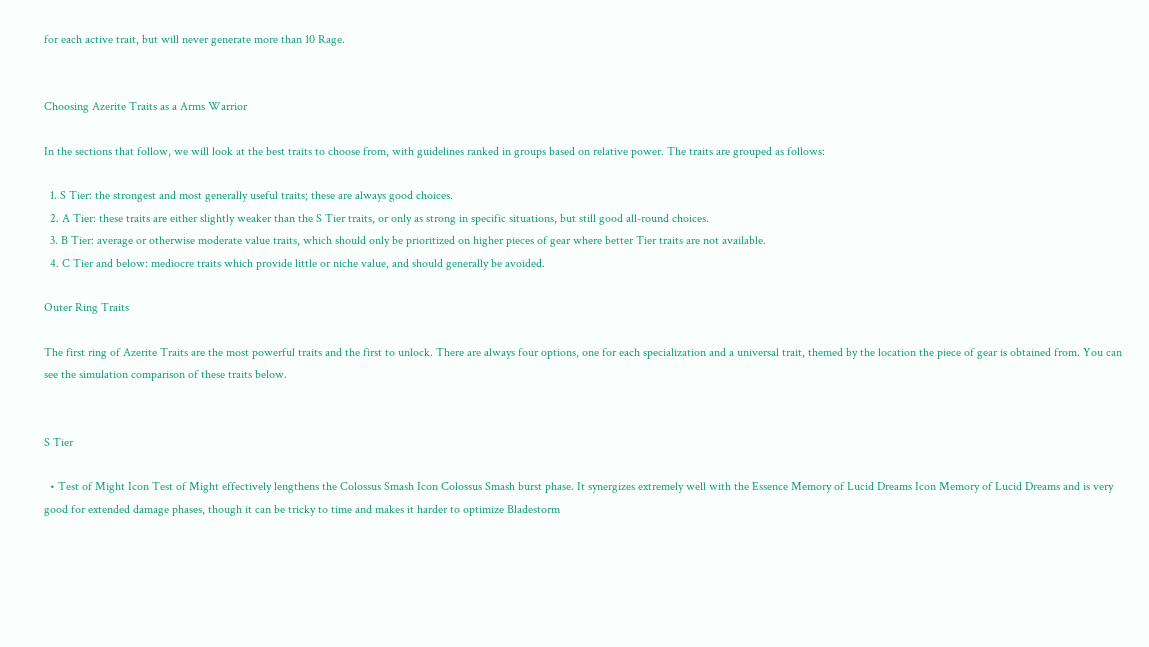for each active trait, but will never generate more than 10 Rage.


Choosing Azerite Traits as a Arms Warrior

In the sections that follow, we will look at the best traits to choose from, with guidelines ranked in groups based on relative power. The traits are grouped as follows:

  1. S Tier: the strongest and most generally useful traits; these are always good choices.
  2. A Tier: these traits are either slightly weaker than the S Tier traits, or only as strong in specific situations, but still good all-round choices.
  3. B Tier: average or otherwise moderate value traits, which should only be prioritized on higher pieces of gear where better Tier traits are not available.
  4. C Tier and below: mediocre traits which provide little or niche value, and should generally be avoided.

Outer Ring Traits

The first ring of Azerite Traits are the most powerful traits and the first to unlock. There are always four options, one for each specialization and a universal trait, themed by the location the piece of gear is obtained from. You can see the simulation comparison of these traits below.


S Tier

  • Test of Might Icon Test of Might effectively lengthens the Colossus Smash Icon Colossus Smash burst phase. It synergizes extremely well with the Essence Memory of Lucid Dreams Icon Memory of Lucid Dreams and is very good for extended damage phases, though it can be tricky to time and makes it harder to optimize Bladestorm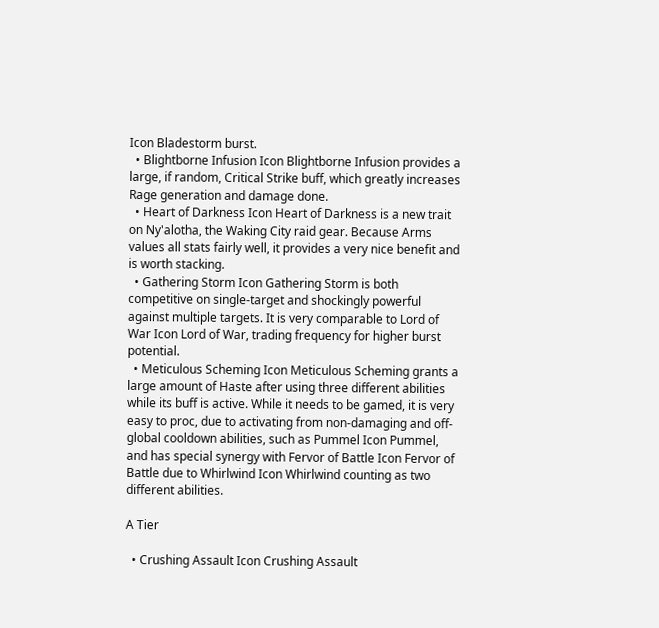Icon Bladestorm burst.
  • Blightborne Infusion Icon Blightborne Infusion provides a large, if random, Critical Strike buff, which greatly increases Rage generation and damage done.
  • Heart of Darkness Icon Heart of Darkness is a new trait on Ny'alotha, the Waking City raid gear. Because Arms values all stats fairly well, it provides a very nice benefit and is worth stacking.
  • Gathering Storm Icon Gathering Storm is both competitive on single-target and shockingly powerful against multiple targets. It is very comparable to Lord of War Icon Lord of War, trading frequency for higher burst potential.
  • Meticulous Scheming Icon Meticulous Scheming grants a large amount of Haste after using three different abilities while its buff is active. While it needs to be gamed, it is very easy to proc, due to activating from non-damaging and off-global cooldown abilities, such as Pummel Icon Pummel, and has special synergy with Fervor of Battle Icon Fervor of Battle due to Whirlwind Icon Whirlwind counting as two different abilities.

A Tier

  • Crushing Assault Icon Crushing Assault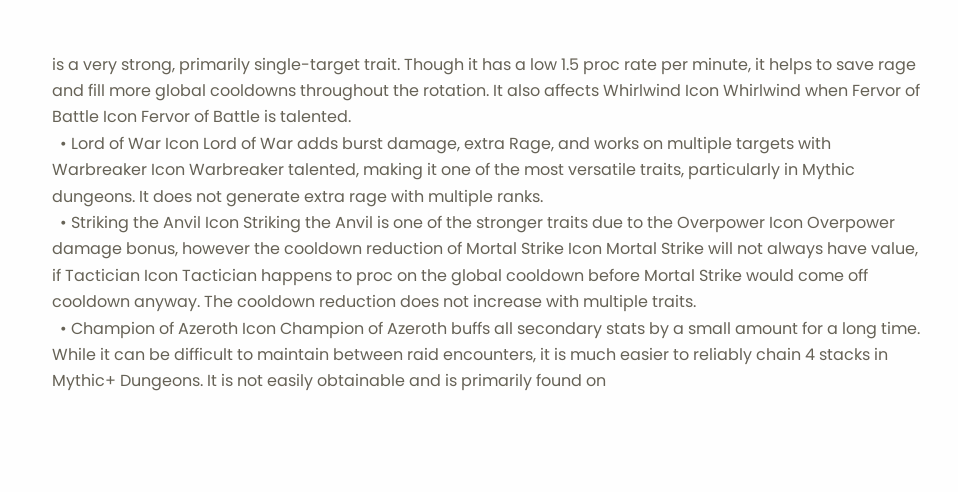is a very strong, primarily single-target trait. Though it has a low 1.5 proc rate per minute, it helps to save rage and fill more global cooldowns throughout the rotation. It also affects Whirlwind Icon Whirlwind when Fervor of Battle Icon Fervor of Battle is talented.
  • Lord of War Icon Lord of War adds burst damage, extra Rage, and works on multiple targets with Warbreaker Icon Warbreaker talented, making it one of the most versatile traits, particularly in Mythic dungeons. It does not generate extra rage with multiple ranks.
  • Striking the Anvil Icon Striking the Anvil is one of the stronger traits due to the Overpower Icon Overpower damage bonus, however the cooldown reduction of Mortal Strike Icon Mortal Strike will not always have value, if Tactician Icon Tactician happens to proc on the global cooldown before Mortal Strike would come off cooldown anyway. The cooldown reduction does not increase with multiple traits.
  • Champion of Azeroth Icon Champion of Azeroth buffs all secondary stats by a small amount for a long time. While it can be difficult to maintain between raid encounters, it is much easier to reliably chain 4 stacks in Mythic+ Dungeons. It is not easily obtainable and is primarily found on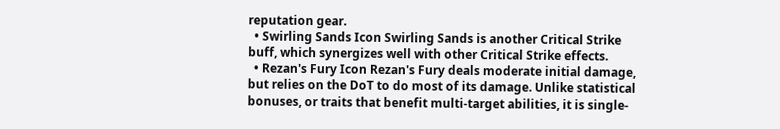reputation gear.
  • Swirling Sands Icon Swirling Sands is another Critical Strike buff, which synergizes well with other Critical Strike effects.
  • Rezan's Fury Icon Rezan's Fury deals moderate initial damage, but relies on the DoT to do most of its damage. Unlike statistical bonuses, or traits that benefit multi-target abilities, it is single-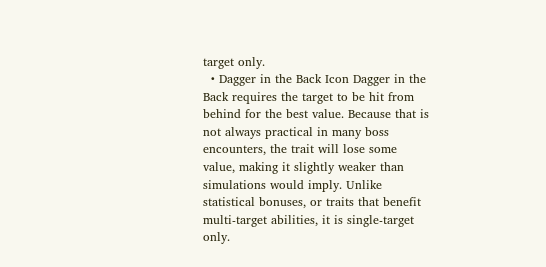target only.
  • Dagger in the Back Icon Dagger in the Back requires the target to be hit from behind for the best value. Because that is not always practical in many boss encounters, the trait will lose some value, making it slightly weaker than simulations would imply. Unlike statistical bonuses, or traits that benefit multi-target abilities, it is single-target only.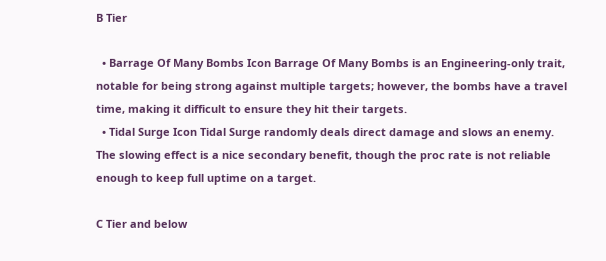B Tier

  • Barrage Of Many Bombs Icon Barrage Of Many Bombs is an Engineering-only trait, notable for being strong against multiple targets; however, the bombs have a travel time, making it difficult to ensure they hit their targets.
  • Tidal Surge Icon Tidal Surge randomly deals direct damage and slows an enemy. The slowing effect is a nice secondary benefit, though the proc rate is not reliable enough to keep full uptime on a target.

C Tier and below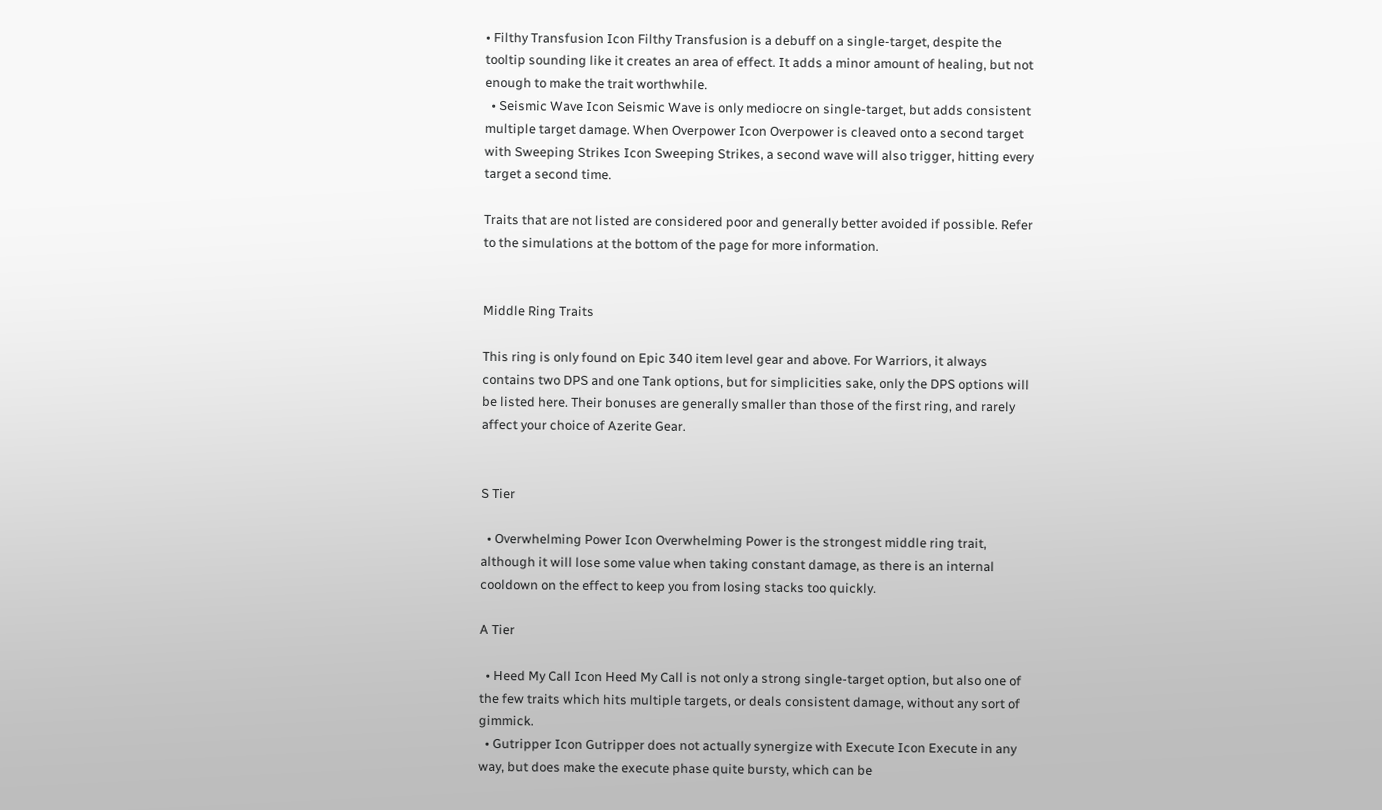• Filthy Transfusion Icon Filthy Transfusion is a debuff on a single-target, despite the tooltip sounding like it creates an area of effect. It adds a minor amount of healing, but not enough to make the trait worthwhile.
  • Seismic Wave Icon Seismic Wave is only mediocre on single-target, but adds consistent multiple target damage. When Overpower Icon Overpower is cleaved onto a second target with Sweeping Strikes Icon Sweeping Strikes, a second wave will also trigger, hitting every target a second time.

Traits that are not listed are considered poor and generally better avoided if possible. Refer to the simulations at the bottom of the page for more information.


Middle Ring Traits

This ring is only found on Epic 340 item level gear and above. For Warriors, it always contains two DPS and one Tank options, but for simplicities sake, only the DPS options will be listed here. Their bonuses are generally smaller than those of the first ring, and rarely affect your choice of Azerite Gear.


S Tier

  • Overwhelming Power Icon Overwhelming Power is the strongest middle ring trait, although it will lose some value when taking constant damage, as there is an internal cooldown on the effect to keep you from losing stacks too quickly.

A Tier

  • Heed My Call Icon Heed My Call is not only a strong single-target option, but also one of the few traits which hits multiple targets, or deals consistent damage, without any sort of gimmick.
  • Gutripper Icon Gutripper does not actually synergize with Execute Icon Execute in any way, but does make the execute phase quite bursty, which can be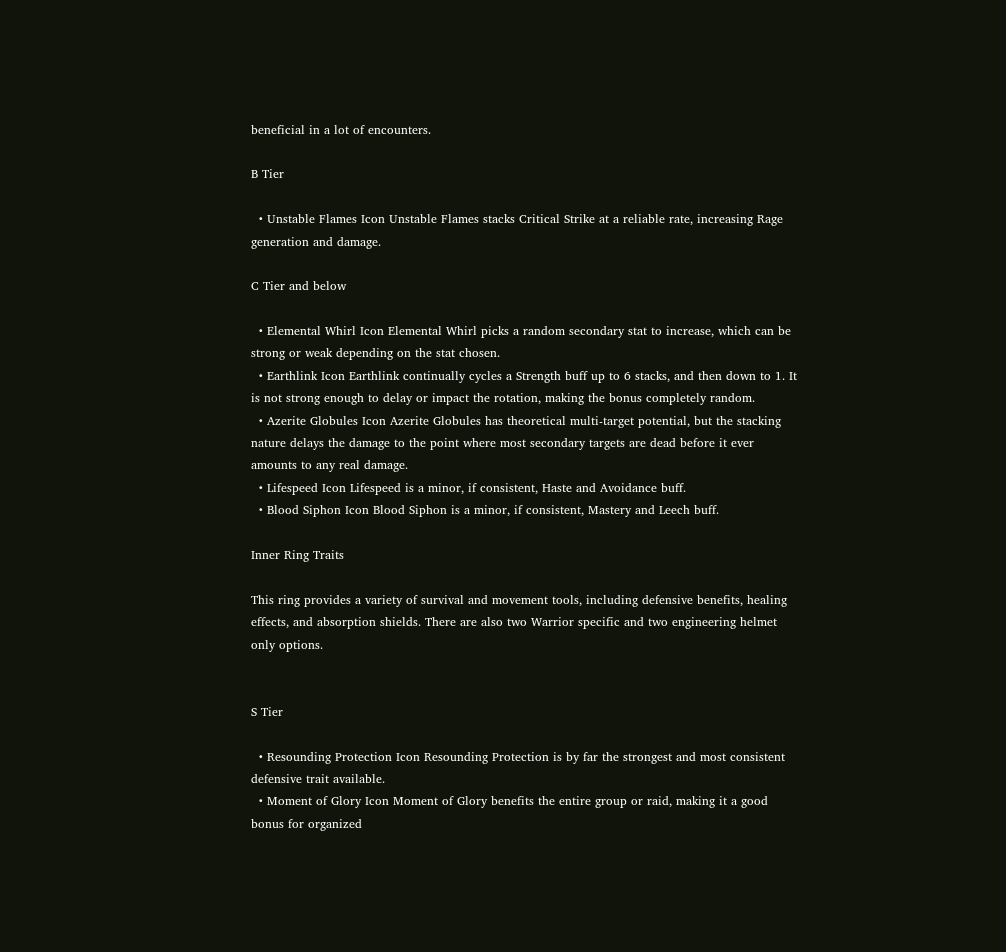beneficial in a lot of encounters.

B Tier

  • Unstable Flames Icon Unstable Flames stacks Critical Strike at a reliable rate, increasing Rage generation and damage.

C Tier and below

  • Elemental Whirl Icon Elemental Whirl picks a random secondary stat to increase, which can be strong or weak depending on the stat chosen.
  • Earthlink Icon Earthlink continually cycles a Strength buff up to 6 stacks, and then down to 1. It is not strong enough to delay or impact the rotation, making the bonus completely random.
  • Azerite Globules Icon Azerite Globules has theoretical multi-target potential, but the stacking nature delays the damage to the point where most secondary targets are dead before it ever amounts to any real damage.
  • Lifespeed Icon Lifespeed is a minor, if consistent, Haste and Avoidance buff.
  • Blood Siphon Icon Blood Siphon is a minor, if consistent, Mastery and Leech buff.

Inner Ring Traits

This ring provides a variety of survival and movement tools, including defensive benefits, healing effects, and absorption shields. There are also two Warrior specific and two engineering helmet only options.


S Tier

  • Resounding Protection Icon Resounding Protection is by far the strongest and most consistent defensive trait available.
  • Moment of Glory Icon Moment of Glory benefits the entire group or raid, making it a good bonus for organized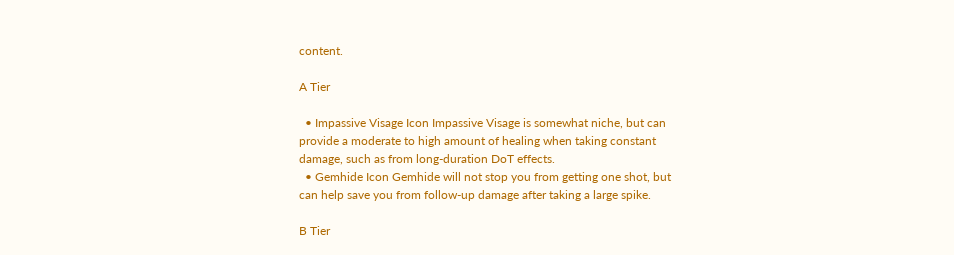content.

A Tier

  • Impassive Visage Icon Impassive Visage is somewhat niche, but can provide a moderate to high amount of healing when taking constant damage, such as from long-duration DoT effects.
  • Gemhide Icon Gemhide will not stop you from getting one shot, but can help save you from follow-up damage after taking a large spike.

B Tier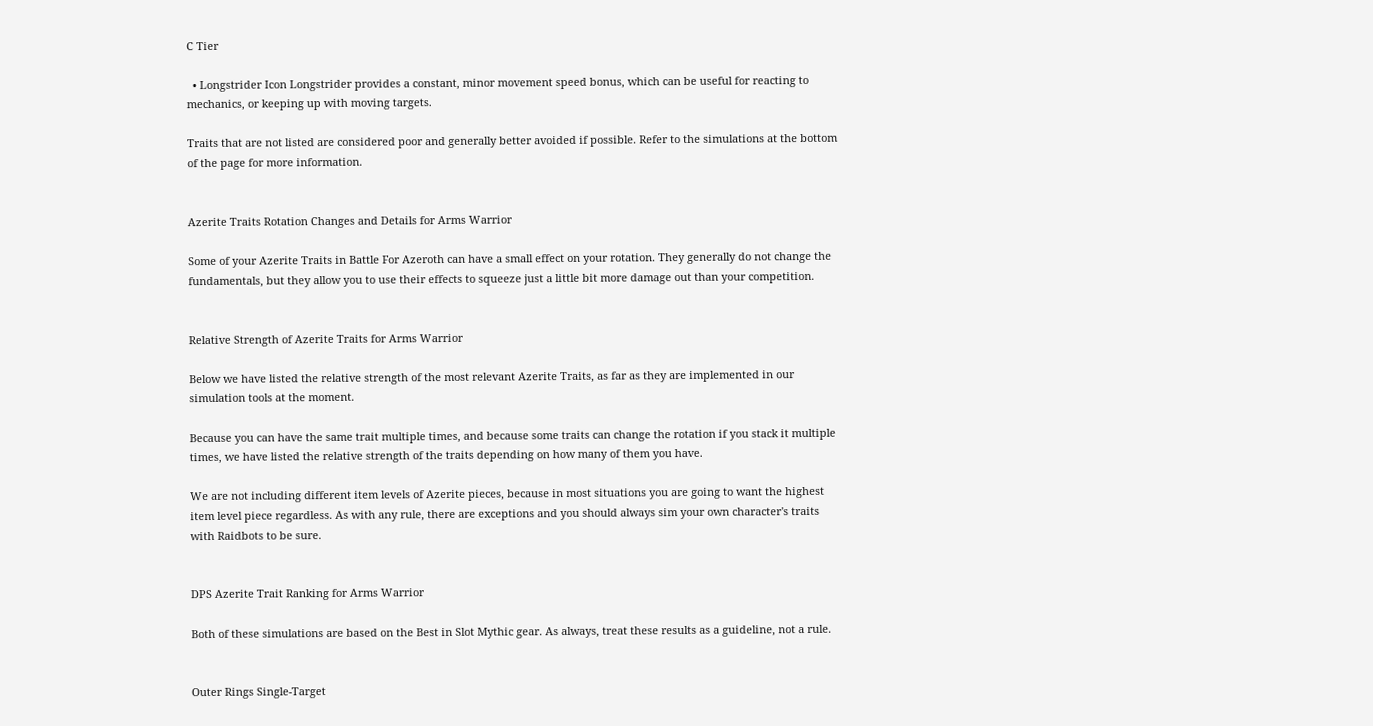C Tier

  • Longstrider Icon Longstrider provides a constant, minor movement speed bonus, which can be useful for reacting to mechanics, or keeping up with moving targets.

Traits that are not listed are considered poor and generally better avoided if possible. Refer to the simulations at the bottom of the page for more information.


Azerite Traits Rotation Changes and Details for Arms Warrior

Some of your Azerite Traits in Battle For Azeroth can have a small effect on your rotation. They generally do not change the fundamentals, but they allow you to use their effects to squeeze just a little bit more damage out than your competition.


Relative Strength of Azerite Traits for Arms Warrior

Below we have listed the relative strength of the most relevant Azerite Traits, as far as they are implemented in our simulation tools at the moment.

Because you can have the same trait multiple times, and because some traits can change the rotation if you stack it multiple times, we have listed the relative strength of the traits depending on how many of them you have.

We are not including different item levels of Azerite pieces, because in most situations you are going to want the highest item level piece regardless. As with any rule, there are exceptions and you should always sim your own character's traits with Raidbots to be sure.


DPS Azerite Trait Ranking for Arms Warrior

Both of these simulations are based on the Best in Slot Mythic gear. As always, treat these results as a guideline, not a rule.


Outer Rings Single-Target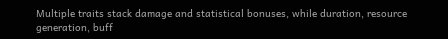Multiple traits stack damage and statistical bonuses, while duration, resource generation, buff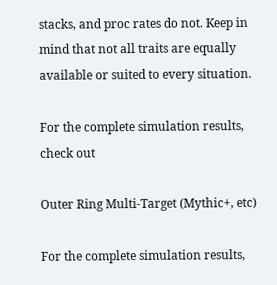stacks, and proc rates do not. Keep in mind that not all traits are equally available or suited to every situation.

For the complete simulation results, check out

Outer Ring Multi-Target (Mythic+, etc)

For the complete simulation results,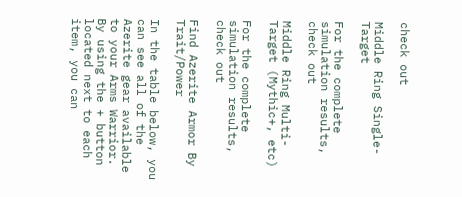check out

Middle Ring Single-Target

For the complete simulation results, check out

Middle Ring Multi-Target (Mythic+, etc)

For the complete simulation results, check out

Find Azerite Armor By Trait/Power

In the table below, you can see all of the Azerite gear available to your Arms Warrior. By using the + button located next to each item, you can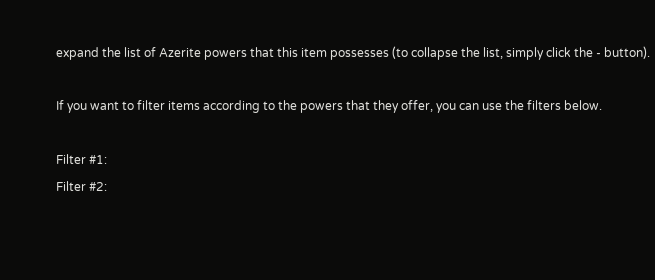expand the list of Azerite powers that this item possesses (to collapse the list, simply click the - button).

If you want to filter items according to the powers that they offer, you can use the filters below.

Filter #1:
Filter #2: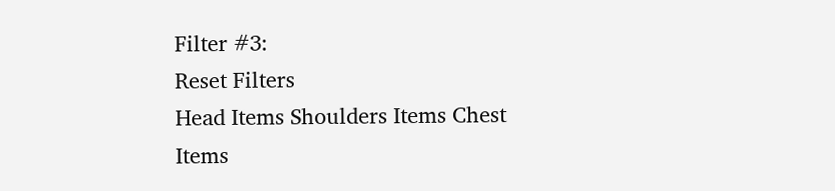Filter #3:
Reset Filters
Head Items Shoulders Items Chest Items